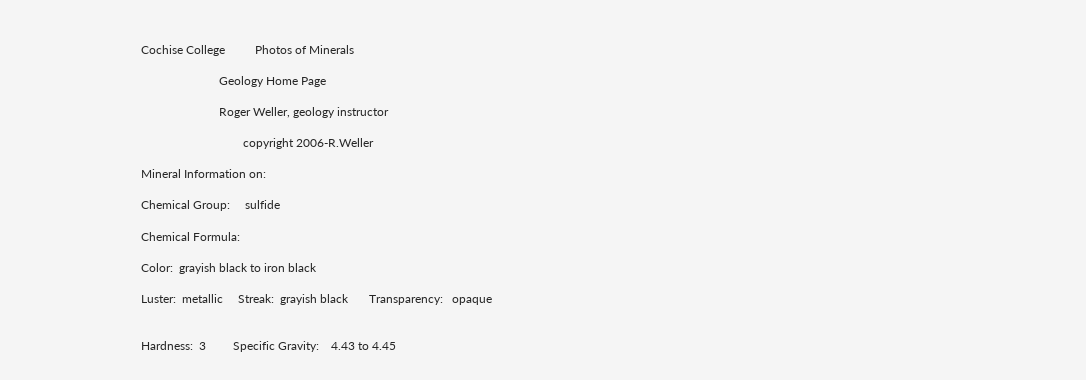Cochise College          Photos of Minerals

                          Geology Home Page

                          Roger Weller, geology instructor

                                  copyright 2006-R.Weller

Mineral Information on:

Chemical Group:     sulfide

Chemical Formula:

Color:  grayish black to iron black

Luster:  metallic     Streak:  grayish black       Transparency:   opaque


Hardness:  3         Specific Gravity:    4.43 to 4.45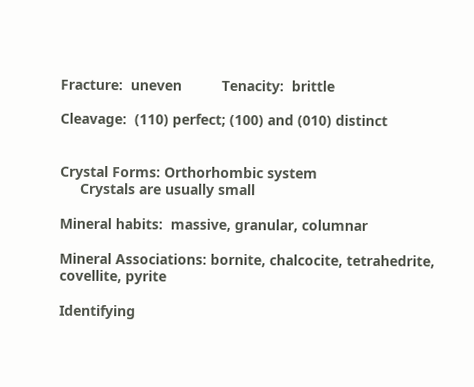Fracture:  uneven          Tenacity:  brittle

Cleavage:  (110) perfect; (100) and (010) distinct


Crystal Forms: Orthorhombic system
     Crystals are usually small

Mineral habits:  massive, granular, columnar

Mineral Associations: bornite, chalcocite, tetrahedrite, covellite, pyrite

Identifying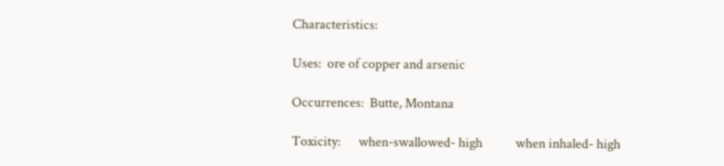Characteristics:

Uses:  ore of copper and arsenic

Occurrences:  Butte, Montana

Toxicity:      when-swallowed- high           when inhaled- high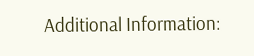Additional Information: